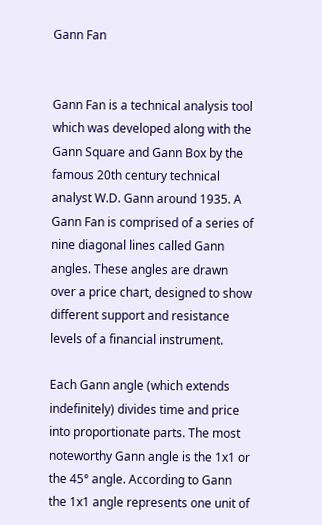Gann Fan


Gann Fan is a technical analysis tool which was developed along with the Gann Square and Gann Box by the famous 20th century technical analyst W.D. Gann around 1935. A Gann Fan is comprised of a series of nine diagonal lines called Gann angles. These angles are drawn over a price chart, designed to show different support and resistance levels of a financial instrument.

Each Gann angle (which extends indefinitely) divides time and price into proportionate parts. The most noteworthy Gann angle is the 1x1 or the 45° angle. According to Gann the 1x1 angle represents one unit of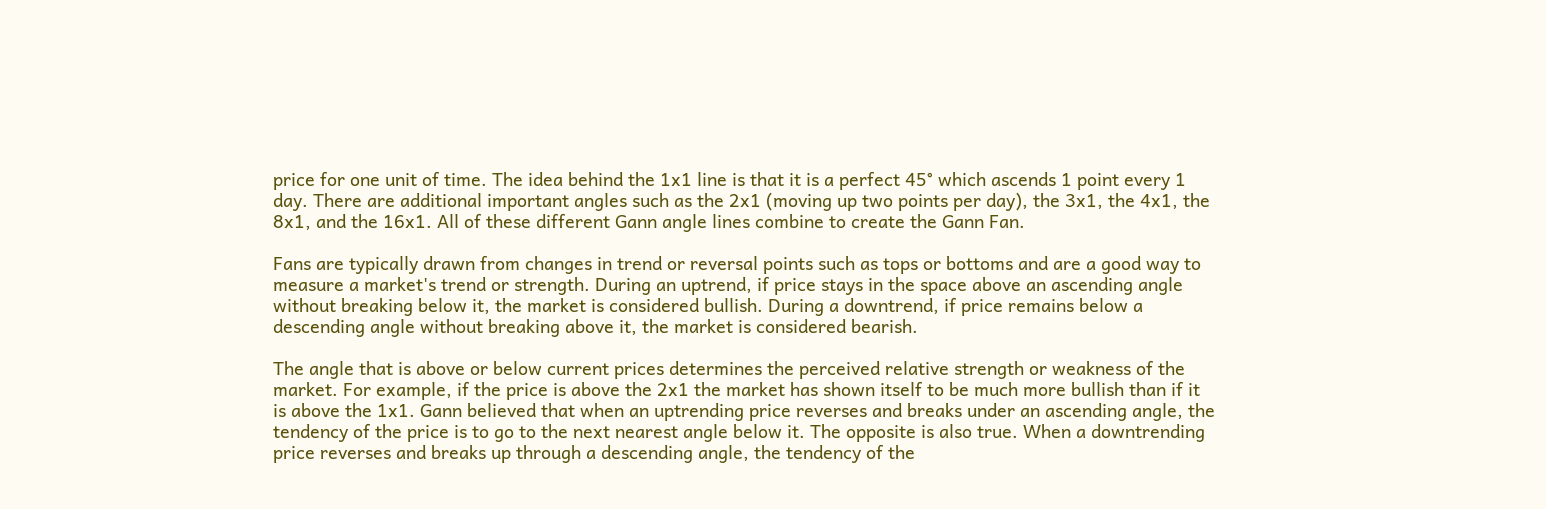price for one unit of time. The idea behind the 1x1 line is that it is a perfect 45° which ascends 1 point every 1 day. There are additional important angles such as the 2x1 (moving up two points per day), the 3x1, the 4x1, the 8x1, and the 16x1. All of these different Gann angle lines combine to create the Gann Fan.

Fans are typically drawn from changes in trend or reversal points such as tops or bottoms and are a good way to measure a market's trend or strength. During an uptrend, if price stays in the space above an ascending angle without breaking below it, the market is considered bullish. During a downtrend, if price remains below a descending angle without breaking above it, the market is considered bearish.

The angle that is above or below current prices determines the perceived relative strength or weakness of the market. For example, if the price is above the 2x1 the market has shown itself to be much more bullish than if it is above the 1x1. Gann believed that when an uptrending price reverses and breaks under an ascending angle, the tendency of the price is to go to the next nearest angle below it. The opposite is also true. When a downtrending price reverses and breaks up through a descending angle, the tendency of the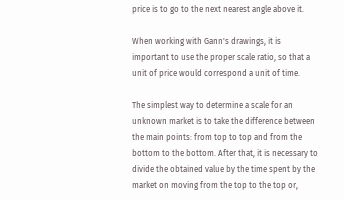price is to go to the next nearest angle above it.

When working with Gann's drawings, it is important to use the proper scale ratio, so that a unit of price would correspond a unit of time.

The simplest way to determine a scale for an unknown market is to take the difference between the main points: from top to top and from the bottom to the bottom. After that, it is necessary to divide the obtained value by the time spent by the market on moving from the top to the top or,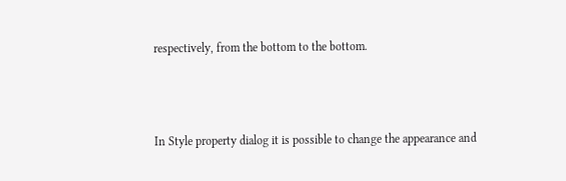respectively, from the bottom to the bottom.



In Style property dialog it is possible to change the appearance and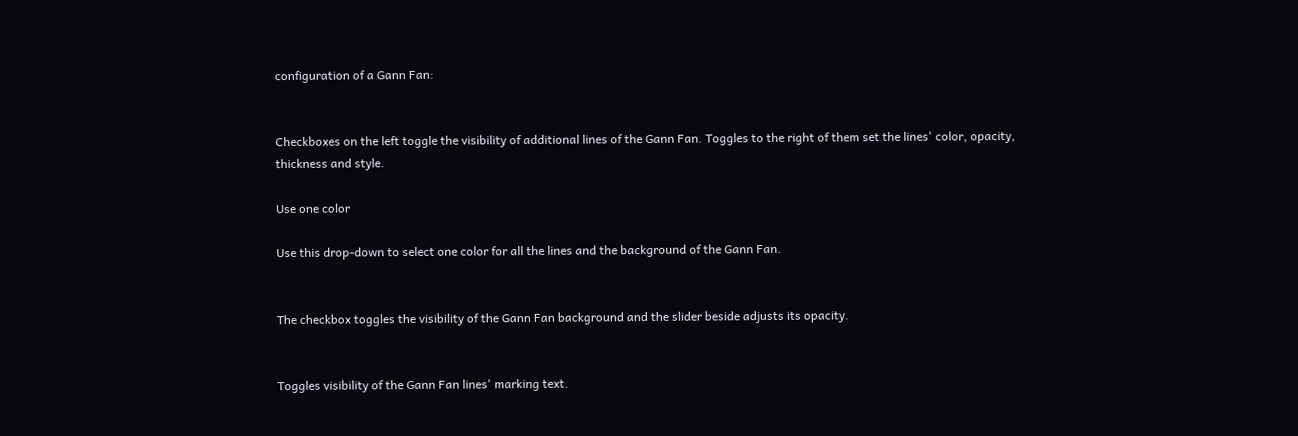configuration of a Gann Fan:


Checkboxes on the left toggle the visibility of additional lines of the Gann Fan. Toggles to the right of them set the lines' color, opacity, thickness and style.

Use one color

Use this drop-down to select one color for all the lines and the background of the Gann Fan.


The checkbox toggles the visibility of the Gann Fan background and the slider beside adjusts its opacity.


Toggles visibility of the Gann Fan lines' marking text.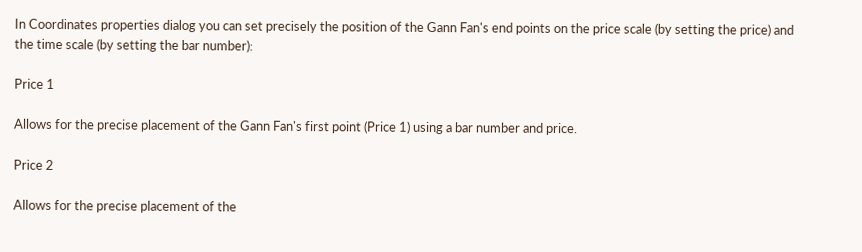In Coordinates properties dialog you can set precisely the position of the Gann Fan's end points on the price scale (by setting the price) and the time scale (by setting the bar number):

Price 1

Allows for the precise placement of the Gann Fan's first point (Price 1) using a bar number and price.

Price 2

Allows for the precise placement of the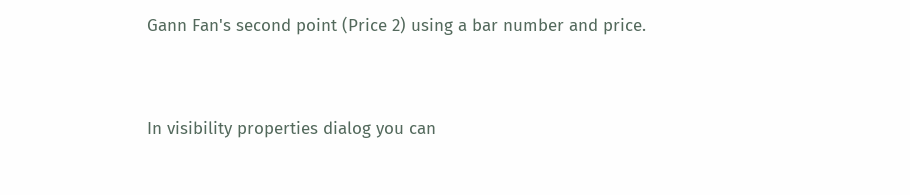Gann Fan's second point (Price 2) using a bar number and price.


In visibility properties dialog you can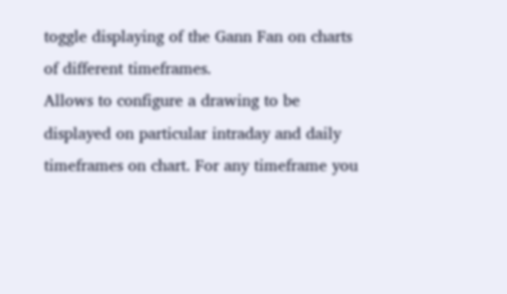toggle displaying of the Gann Fan on charts of different timeframes.
Allows to configure a drawing to be displayed on particular intraday and daily timeframes on chart. For any timeframe you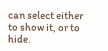can select either to show it, or to hide.